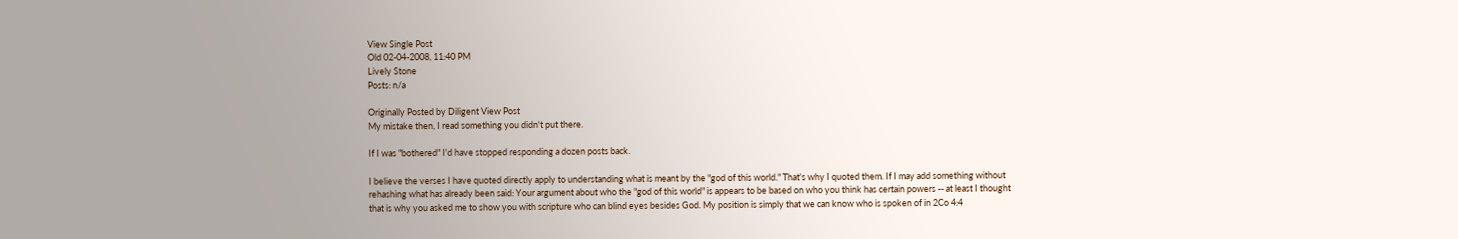View Single Post
Old 02-04-2008, 11:40 PM
Lively Stone
Posts: n/a

Originally Posted by Diligent View Post
My mistake then, I read something you didn't put there.

If I was "bothered" I'd have stopped responding a dozen posts back.

I believe the verses I have quoted directly apply to understanding what is meant by the "god of this world." That's why I quoted them. If I may add something without rehashing what has already been said: Your argument about who the "god of this world" is appears to be based on who you think has certain powers -- at least I thought that is why you asked me to show you with scripture who can blind eyes besides God. My position is simply that we can know who is spoken of in 2Co 4:4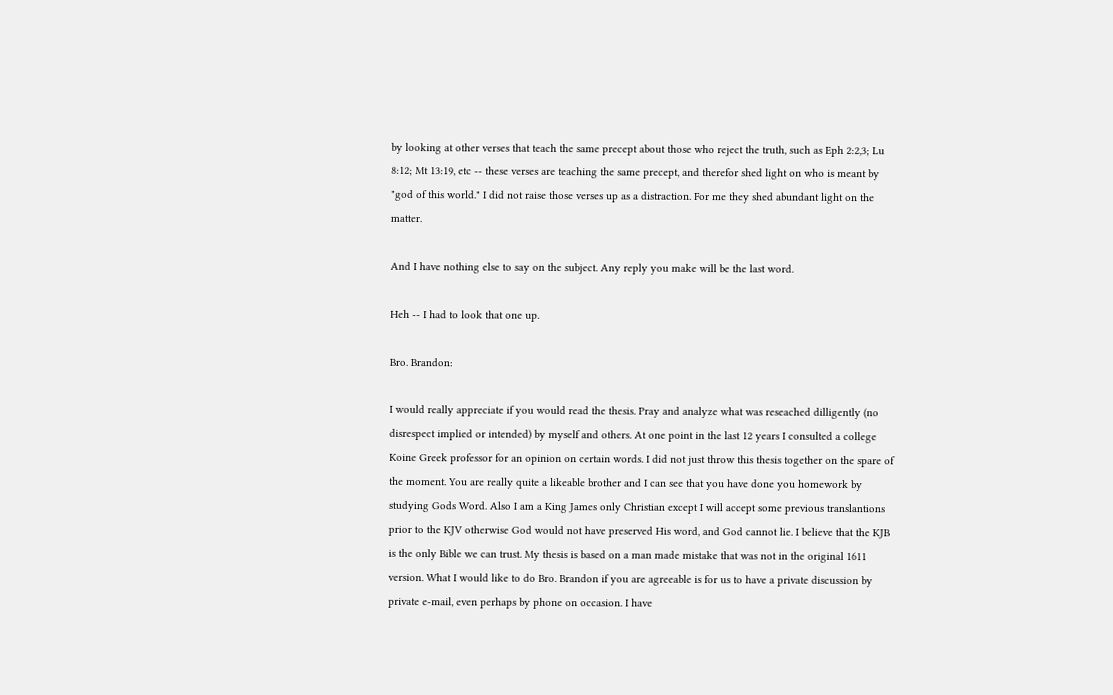by looking at other verses that teach the same precept about those who reject the truth, such as Eph 2:2,3; Lu 8:12; Mt 13:19, etc -- these verses are teaching the same precept, and therefor shed light on who is meant by "god of this world." I did not raise those verses up as a distraction. For me they shed abundant light on the matter.

And I have nothing else to say on the subject. Any reply you make will be the last word.

Heh -- I had to look that one up.

Bro. Brandon:

I would really appreciate if you would read the thesis. Pray and analyze what was reseached dilligently (no disrespect implied or intended) by myself and others. At one point in the last 12 years I consulted a college Koine Greek professor for an opinion on certain words. I did not just throw this thesis together on the spare of the moment. You are really quite a likeable brother and I can see that you have done you homework by studying Gods Word. Also I am a King James only Christian except I will accept some previous translantions prior to the KJV otherwise God would not have preserved His word, and God cannot lie. I believe that the KJB is the only Bible we can trust. My thesis is based on a man made mistake that was not in the original 1611 version. What I would like to do Bro. Brandon if you are agreeable is for us to have a private discussion by private e-mail, even perhaps by phone on occasion. I have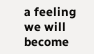a feeling we will become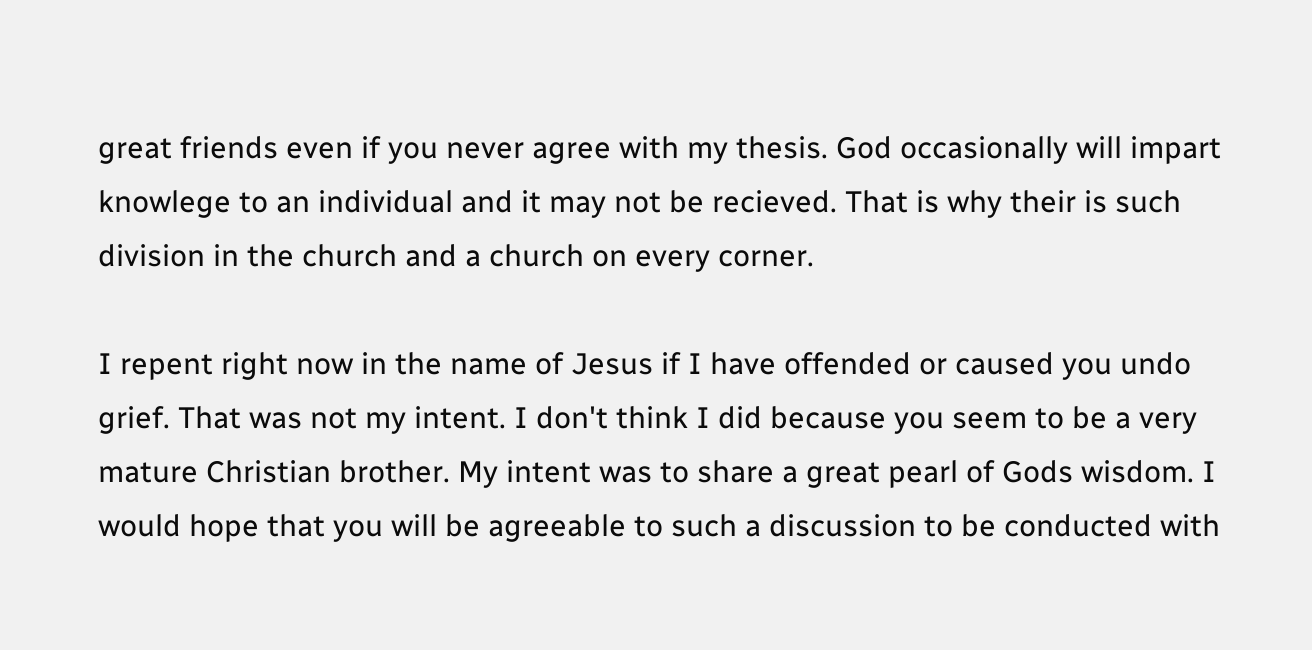great friends even if you never agree with my thesis. God occasionally will impart knowlege to an individual and it may not be recieved. That is why their is such division in the church and a church on every corner.

I repent right now in the name of Jesus if I have offended or caused you undo grief. That was not my intent. I don't think I did because you seem to be a very mature Christian brother. My intent was to share a great pearl of Gods wisdom. I would hope that you will be agreeable to such a discussion to be conducted with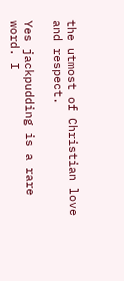the utmost of Christian love and respect.

Yes jackpudding is a rare word. I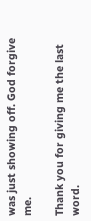was just showing off. God forgive me.

Thank you for giving me the last word.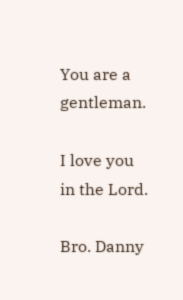You are a gentleman.

I love you in the Lord.

Bro. Danny